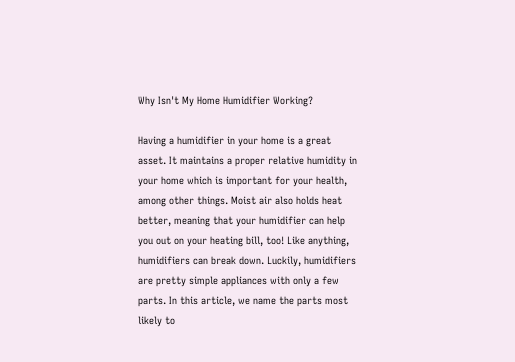Why Isn't My Home Humidifier Working?

Having a humidifier in your home is a great asset. It maintains a proper relative humidity in your home which is important for your health, among other things. Moist air also holds heat better, meaning that your humidifier can help you out on your heating bill, too! Like anything, humidifiers can break down. Luckily, humidifiers are pretty simple appliances with only a few parts. In this article, we name the parts most likely to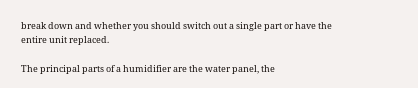break down and whether you should switch out a single part or have the entire unit replaced.

The principal parts of a humidifier are the water panel, the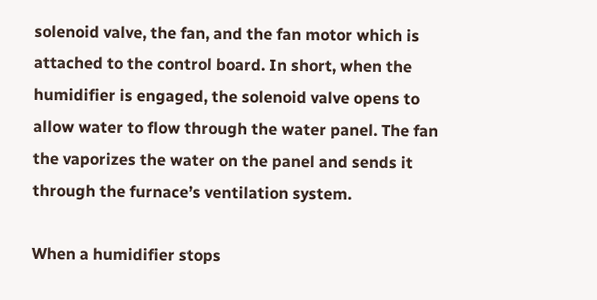solenoid valve, the fan, and the fan motor which is attached to the control board. In short, when the humidifier is engaged, the solenoid valve opens to allow water to flow through the water panel. The fan the vaporizes the water on the panel and sends it through the furnace’s ventilation system.

When a humidifier stops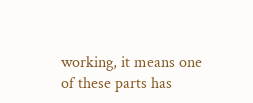working, it means one of these parts has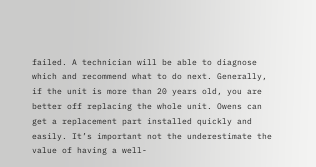failed. A technician will be able to diagnose which and recommend what to do next. Generally, if the unit is more than 20 years old, you are better off replacing the whole unit. Owens can get a replacement part installed quickly and easily. It’s important not the underestimate the value of having a well-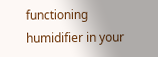functioning humidifier in your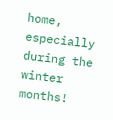home, especially during the winter months!